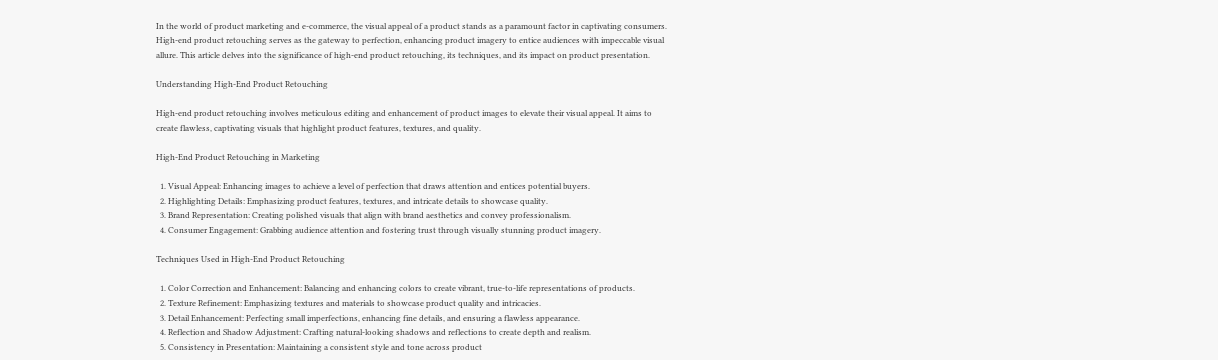In the world of product marketing and e-commerce, the visual appeal of a product stands as a paramount factor in captivating consumers. High-end product retouching serves as the gateway to perfection, enhancing product imagery to entice audiences with impeccable visual allure. This article delves into the significance of high-end product retouching, its techniques, and its impact on product presentation.

Understanding High-End Product Retouching

High-end product retouching involves meticulous editing and enhancement of product images to elevate their visual appeal. It aims to create flawless, captivating visuals that highlight product features, textures, and quality.

High-End Product Retouching in Marketing

  1. Visual Appeal: Enhancing images to achieve a level of perfection that draws attention and entices potential buyers.
  2. Highlighting Details: Emphasizing product features, textures, and intricate details to showcase quality.
  3. Brand Representation: Creating polished visuals that align with brand aesthetics and convey professionalism.
  4. Consumer Engagement: Grabbing audience attention and fostering trust through visually stunning product imagery.

Techniques Used in High-End Product Retouching

  1. Color Correction and Enhancement: Balancing and enhancing colors to create vibrant, true-to-life representations of products.
  2. Texture Refinement: Emphasizing textures and materials to showcase product quality and intricacies.
  3. Detail Enhancement: Perfecting small imperfections, enhancing fine details, and ensuring a flawless appearance.
  4. Reflection and Shadow Adjustment: Crafting natural-looking shadows and reflections to create depth and realism.
  5. Consistency in Presentation: Maintaining a consistent style and tone across product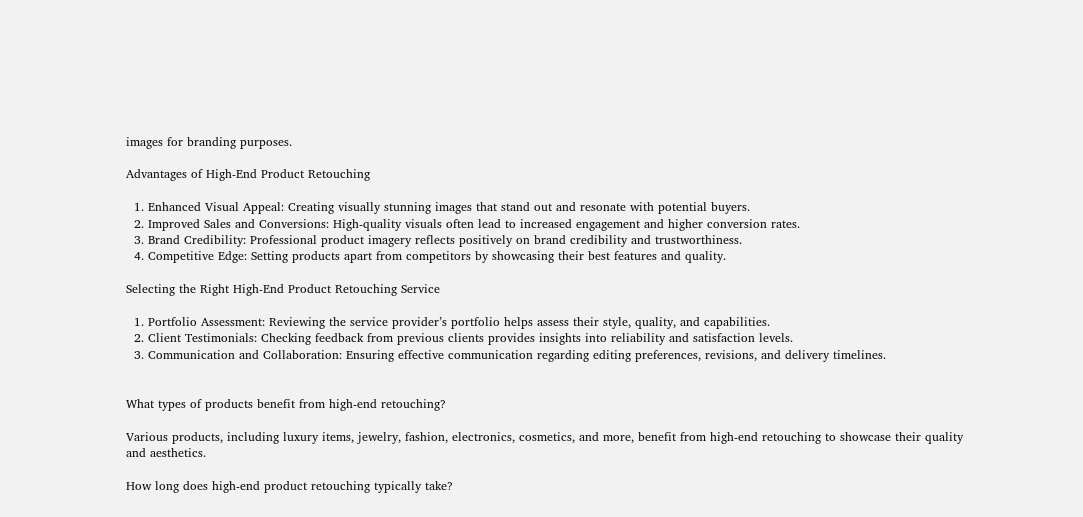images for branding purposes.

Advantages of High-End Product Retouching

  1. Enhanced Visual Appeal: Creating visually stunning images that stand out and resonate with potential buyers.
  2. Improved Sales and Conversions: High-quality visuals often lead to increased engagement and higher conversion rates.
  3. Brand Credibility: Professional product imagery reflects positively on brand credibility and trustworthiness.
  4. Competitive Edge: Setting products apart from competitors by showcasing their best features and quality.

Selecting the Right High-End Product Retouching Service

  1. Portfolio Assessment: Reviewing the service provider’s portfolio helps assess their style, quality, and capabilities.
  2. Client Testimonials: Checking feedback from previous clients provides insights into reliability and satisfaction levels.
  3. Communication and Collaboration: Ensuring effective communication regarding editing preferences, revisions, and delivery timelines.


What types of products benefit from high-end retouching?

Various products, including luxury items, jewelry, fashion, electronics, cosmetics, and more, benefit from high-end retouching to showcase their quality and aesthetics.

How long does high-end product retouching typically take?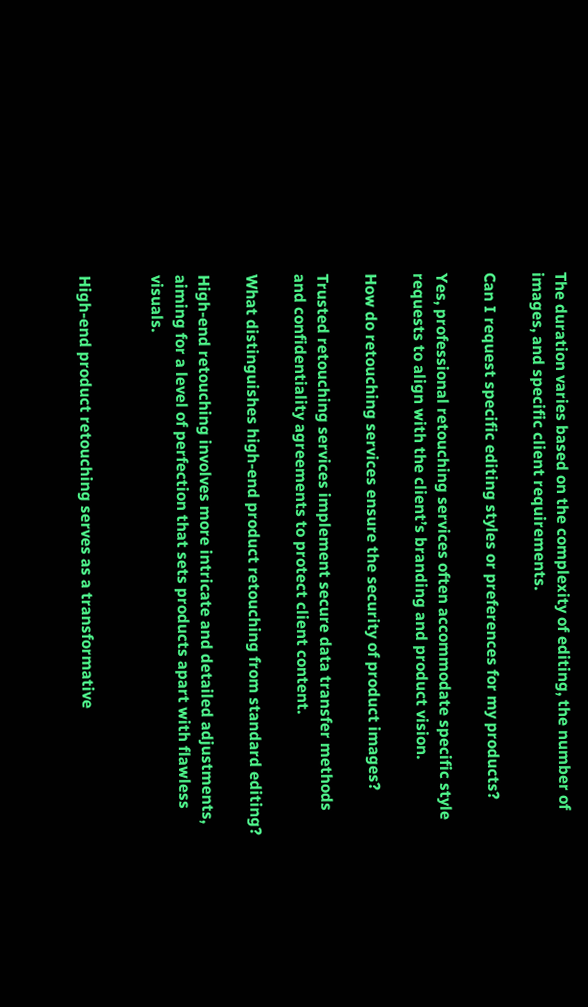The duration varies based on the complexity of editing, the number of images, and specific client requirements.

Can I request specific editing styles or preferences for my products?

Yes, professional retouching services often accommodate specific style requests to align with the client’s branding and product vision.

How do retouching services ensure the security of product images?

Trusted retouching services implement secure data transfer methods and confidentiality agreements to protect client content.

What distinguishes high-end product retouching from standard editing?

High-end retouching involves more intricate and detailed adjustments, aiming for a level of perfection that sets products apart with flawless visuals.


High-end product retouching serves as a transformative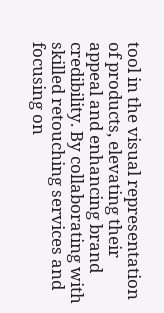tool in the visual representation of products, elevating their appeal and enhancing brand credibility. By collaborating with skilled retouching services and focusing on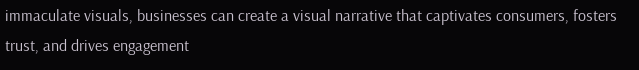immaculate visuals, businesses can create a visual narrative that captivates consumers, fosters trust, and drives engagement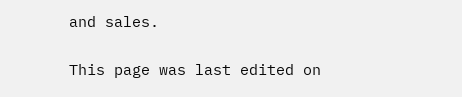and sales.

This page was last edited on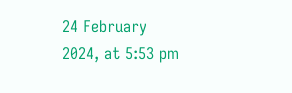24 February 2024, at 5:53 pm